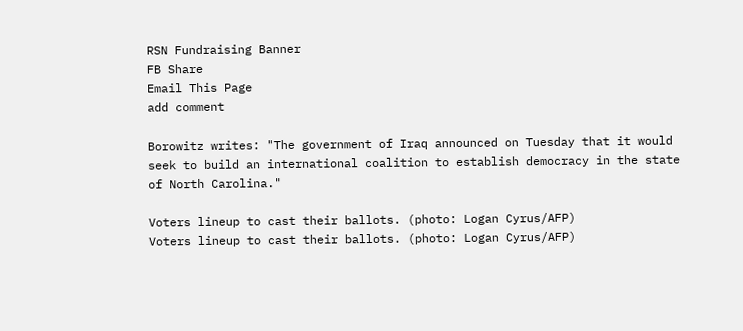RSN Fundraising Banner
FB Share
Email This Page
add comment

Borowitz writes: "The government of Iraq announced on Tuesday that it would seek to build an international coalition to establish democracy in the state of North Carolina."

Voters lineup to cast their ballots. (photo: Logan Cyrus/AFP)
Voters lineup to cast their ballots. (photo: Logan Cyrus/AFP)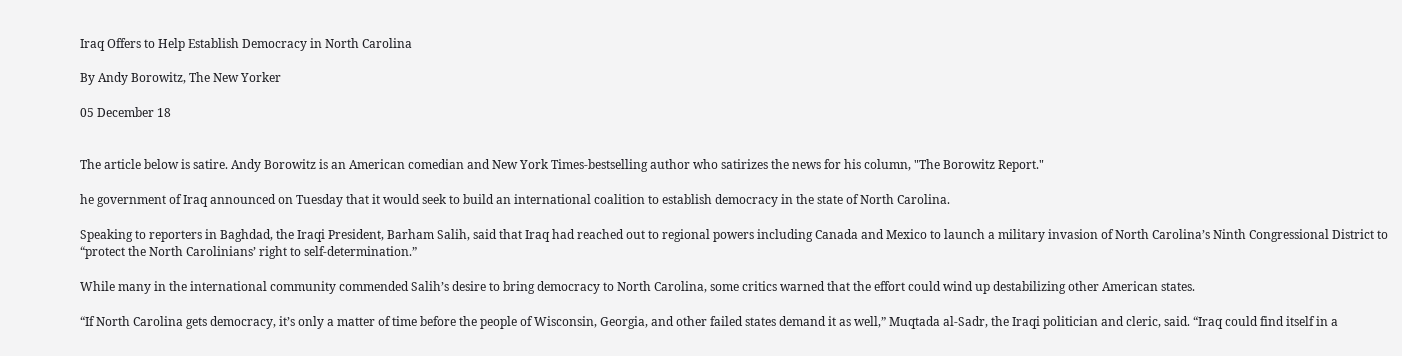Iraq Offers to Help Establish Democracy in North Carolina

By Andy Borowitz, The New Yorker

05 December 18


The article below is satire. Andy Borowitz is an American comedian and New York Times-bestselling author who satirizes the news for his column, "The Borowitz Report."

he government of Iraq announced on Tuesday that it would seek to build an international coalition to establish democracy in the state of North Carolina.

Speaking to reporters in Baghdad, the Iraqi President, Barham Salih, said that Iraq had reached out to regional powers including Canada and Mexico to launch a military invasion of North Carolina’s Ninth Congressional District to “protect the North Carolinians’ right to self-determination.”

While many in the international community commended Salih’s desire to bring democracy to North Carolina, some critics warned that the effort could wind up destabilizing other American states.

“If North Carolina gets democracy, it’s only a matter of time before the people of Wisconsin, Georgia, and other failed states demand it as well,” Muqtada al-Sadr, the Iraqi politician and cleric, said. “Iraq could find itself in a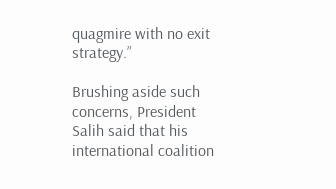quagmire with no exit strategy.”

Brushing aside such concerns, President Salih said that his international coalition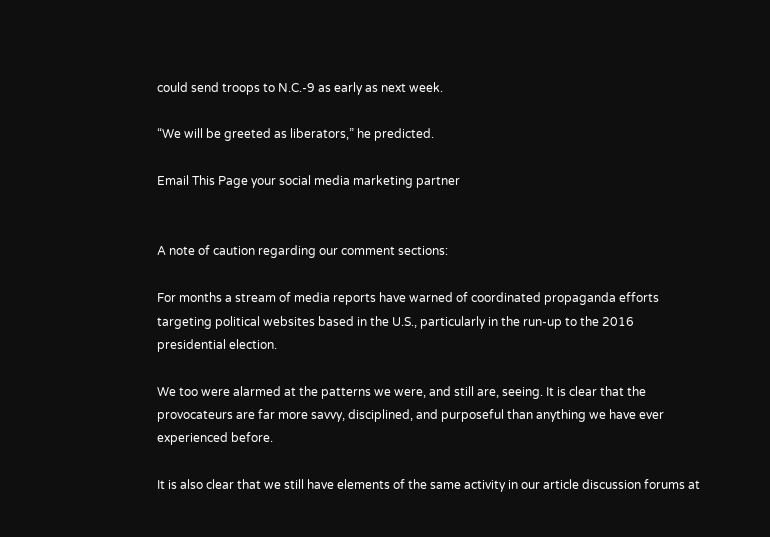could send troops to N.C.-9 as early as next week.

“We will be greeted as liberators,” he predicted.

Email This Page your social media marketing partner


A note of caution regarding our comment sections:

For months a stream of media reports have warned of coordinated propaganda efforts targeting political websites based in the U.S., particularly in the run-up to the 2016 presidential election.

We too were alarmed at the patterns we were, and still are, seeing. It is clear that the provocateurs are far more savvy, disciplined, and purposeful than anything we have ever experienced before.

It is also clear that we still have elements of the same activity in our article discussion forums at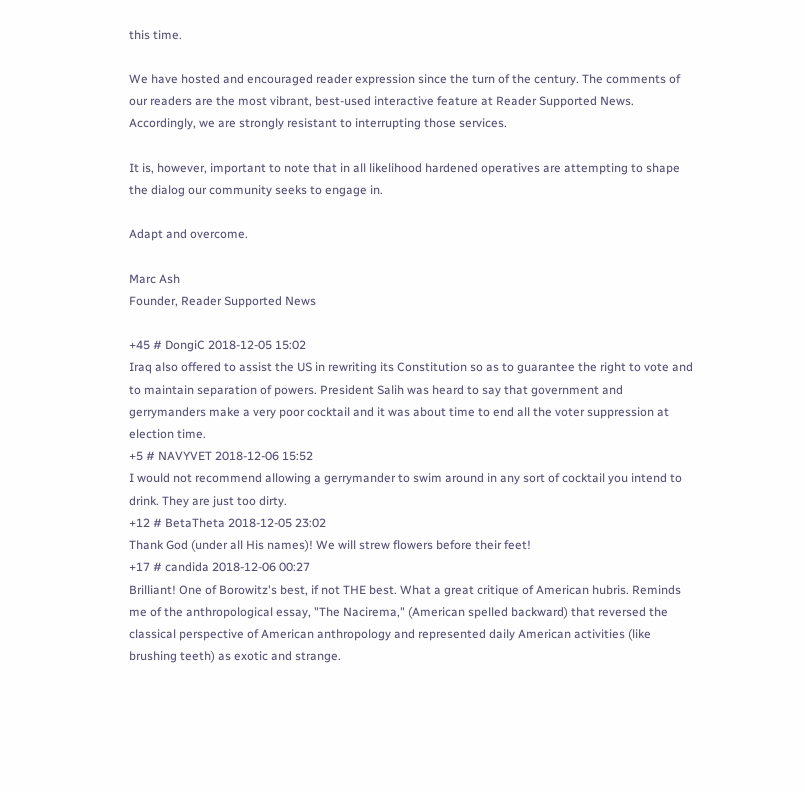this time.

We have hosted and encouraged reader expression since the turn of the century. The comments of our readers are the most vibrant, best-used interactive feature at Reader Supported News. Accordingly, we are strongly resistant to interrupting those services.

It is, however, important to note that in all likelihood hardened operatives are attempting to shape the dialog our community seeks to engage in.

Adapt and overcome.

Marc Ash
Founder, Reader Supported News

+45 # DongiC 2018-12-05 15:02
Iraq also offered to assist the US in rewriting its Constitution so as to guarantee the right to vote and to maintain separation of powers. President Salih was heard to say that government and gerrymanders make a very poor cocktail and it was about time to end all the voter suppression at election time.
+5 # NAVYVET 2018-12-06 15:52
I would not recommend allowing a gerrymander to swim around in any sort of cocktail you intend to drink. They are just too dirty.
+12 # BetaTheta 2018-12-05 23:02
Thank God (under all His names)! We will strew flowers before their feet!
+17 # candida 2018-12-06 00:27
Brilliant! One of Borowitz's best, if not THE best. What a great critique of American hubris. Reminds me of the anthropological essay, "The Nacirema," (American spelled backward) that reversed the classical perspective of American anthropology and represented daily American activities (like brushing teeth) as exotic and strange.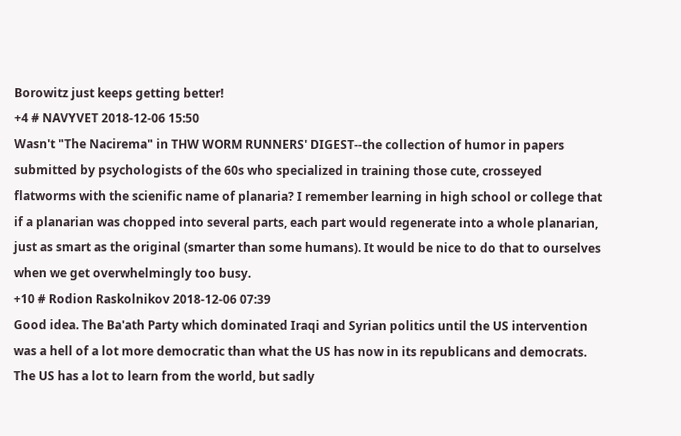Borowitz just keeps getting better!
+4 # NAVYVET 2018-12-06 15:50
Wasn't "The Nacirema" in THW WORM RUNNERS' DIGEST--the collection of humor in papers submitted by psychologists of the 60s who specialized in training those cute, crosseyed flatworms with the scienific name of planaria? I remember learning in high school or college that if a planarian was chopped into several parts, each part would regenerate into a whole planarian, just as smart as the original (smarter than some humans). It would be nice to do that to ourselves when we get overwhelmingly too busy.
+10 # Rodion Raskolnikov 2018-12-06 07:39
Good idea. The Ba'ath Party which dominated Iraqi and Syrian politics until the US intervention was a hell of a lot more democratic than what the US has now in its republicans and democrats. The US has a lot to learn from the world, but sadly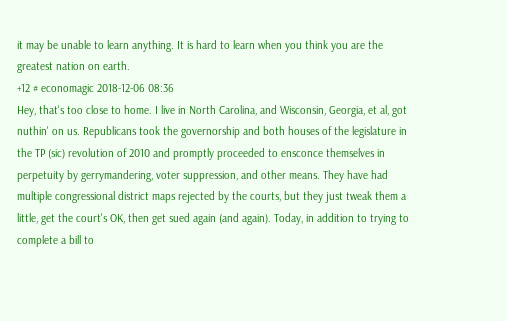it may be unable to learn anything. It is hard to learn when you think you are the greatest nation on earth.
+12 # economagic 2018-12-06 08:36
Hey, that's too close to home. I live in North Carolina, and Wisconsin, Georgia, et al, got nuthin' on us. Republicans took the governorship and both houses of the legislature in the TP (sic) revolution of 2010 and promptly proceeded to ensconce themselves in perpetuity by gerrymandering, voter suppression, and other means. They have had multiple congressional district maps rejected by the courts, but they just tweak them a little, get the court's OK, then get sued again (and again). Today, in addition to trying to complete a bill to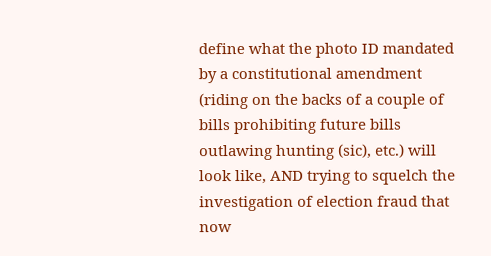define what the photo ID mandated by a constitutional amendment (riding on the backs of a couple of bills prohibiting future bills outlawing hunting (sic), etc.) will look like, AND trying to squelch the investigation of election fraud that now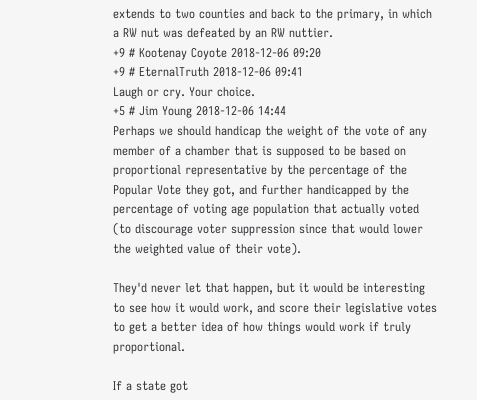extends to two counties and back to the primary, in which a RW nut was defeated by an RW nuttier.
+9 # Kootenay Coyote 2018-12-06 09:20
+9 # EternalTruth 2018-12-06 09:41
Laugh or cry. Your choice.
+5 # Jim Young 2018-12-06 14:44
Perhaps we should handicap the weight of the vote of any member of a chamber that is supposed to be based on proportional representative by the percentage of the Popular Vote they got, and further handicapped by the percentage of voting age population that actually voted (to discourage voter suppression since that would lower the weighted value of their vote).

They'd never let that happen, but it would be interesting to see how it would work, and score their legislative votes to get a better idea of how things would work if truly proportional.

If a state got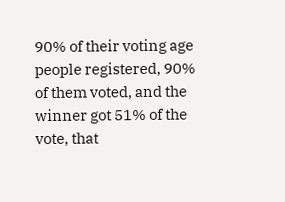90% of their voting age people registered, 90% of them voted, and the winner got 51% of the vote, that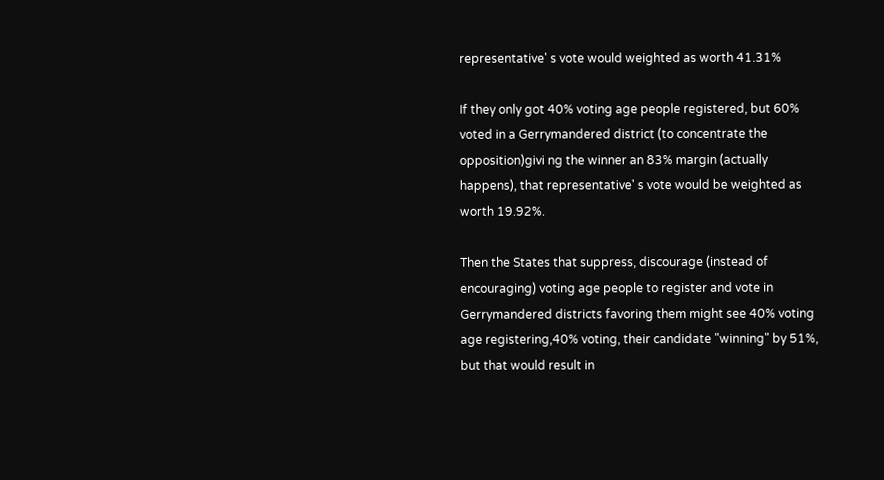representative' s vote would weighted as worth 41.31%

If they only got 40% voting age people registered, but 60% voted in a Gerrymandered district (to concentrate the opposition)givi ng the winner an 83% margin (actually happens), that representative' s vote would be weighted as worth 19.92%.

Then the States that suppress, discourage (instead of encouraging) voting age people to register and vote in Gerrymandered districts favoring them might see 40% voting age registering,40% voting, their candidate "winning" by 51%, but that would result in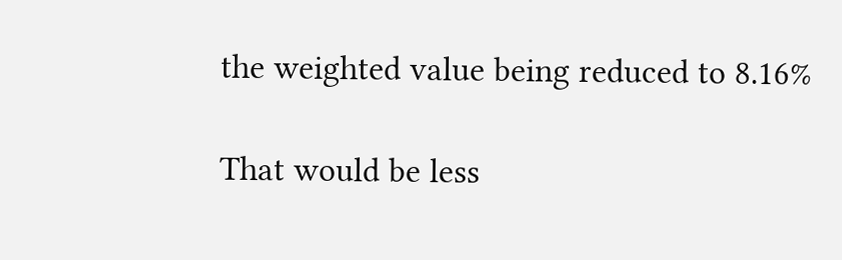the weighted value being reduced to 8.16%

That would be less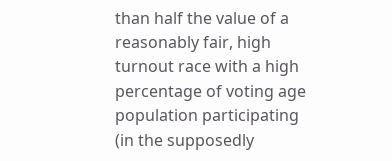than half the value of a reasonably fair, high turnout race with a high percentage of voting age population participating (in the supposedly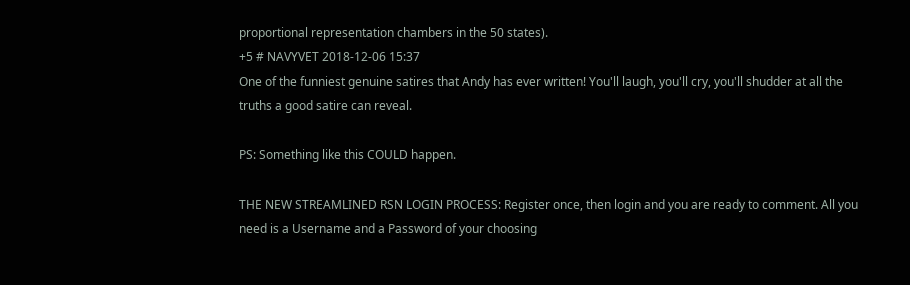proportional representation chambers in the 50 states).
+5 # NAVYVET 2018-12-06 15:37
One of the funniest genuine satires that Andy has ever written! You'll laugh, you'll cry, you'll shudder at all the truths a good satire can reveal.

PS: Something like this COULD happen.

THE NEW STREAMLINED RSN LOGIN PROCESS: Register once, then login and you are ready to comment. All you need is a Username and a Password of your choosing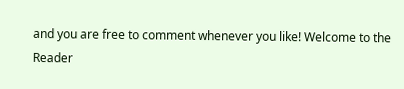and you are free to comment whenever you like! Welcome to the Reader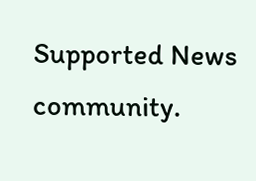Supported News community.